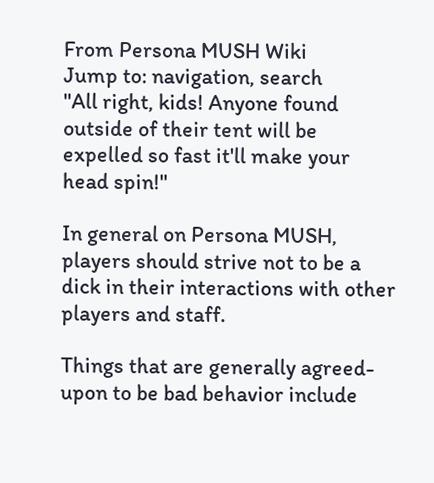From Persona MUSH Wiki
Jump to: navigation, search
"All right, kids! Anyone found outside of their tent will be expelled so fast it'll make your head spin!"

In general on Persona MUSH, players should strive not to be a dick in their interactions with other players and staff.

Things that are generally agreed-upon to be bad behavior include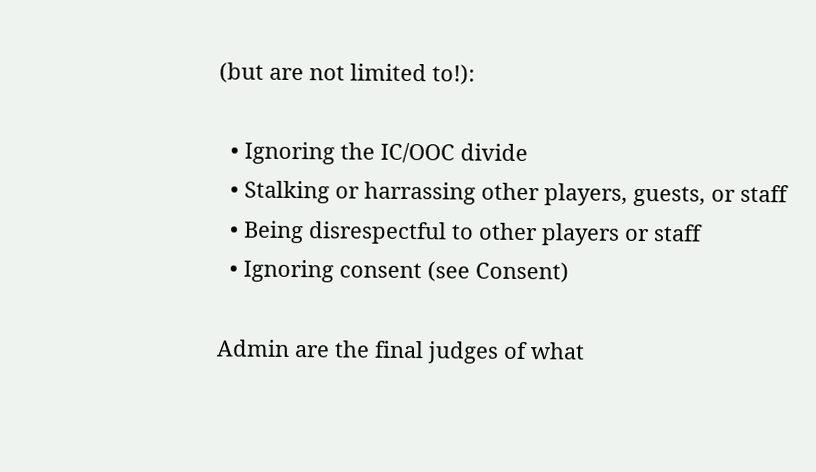(but are not limited to!):

  • Ignoring the IC/OOC divide
  • Stalking or harrassing other players, guests, or staff
  • Being disrespectful to other players or staff
  • Ignoring consent (see Consent)

Admin are the final judges of what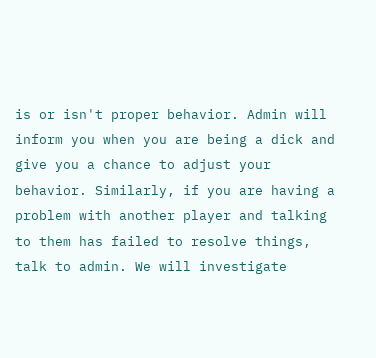is or isn't proper behavior. Admin will inform you when you are being a dick and give you a chance to adjust your behavior. Similarly, if you are having a problem with another player and talking to them has failed to resolve things, talk to admin. We will investigate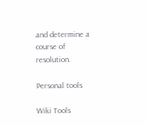and determine a course of resolution.

Personal tools

Wiki Tools